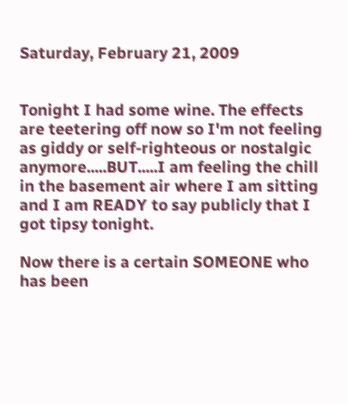Saturday, February 21, 2009


Tonight I had some wine. The effects are teetering off now so I'm not feeling as giddy or self-righteous or nostalgic anymore.....BUT.....I am feeling the chill in the basement air where I am sitting and I am READY to say publicly that I got tipsy tonight.

Now there is a certain SOMEONE who has been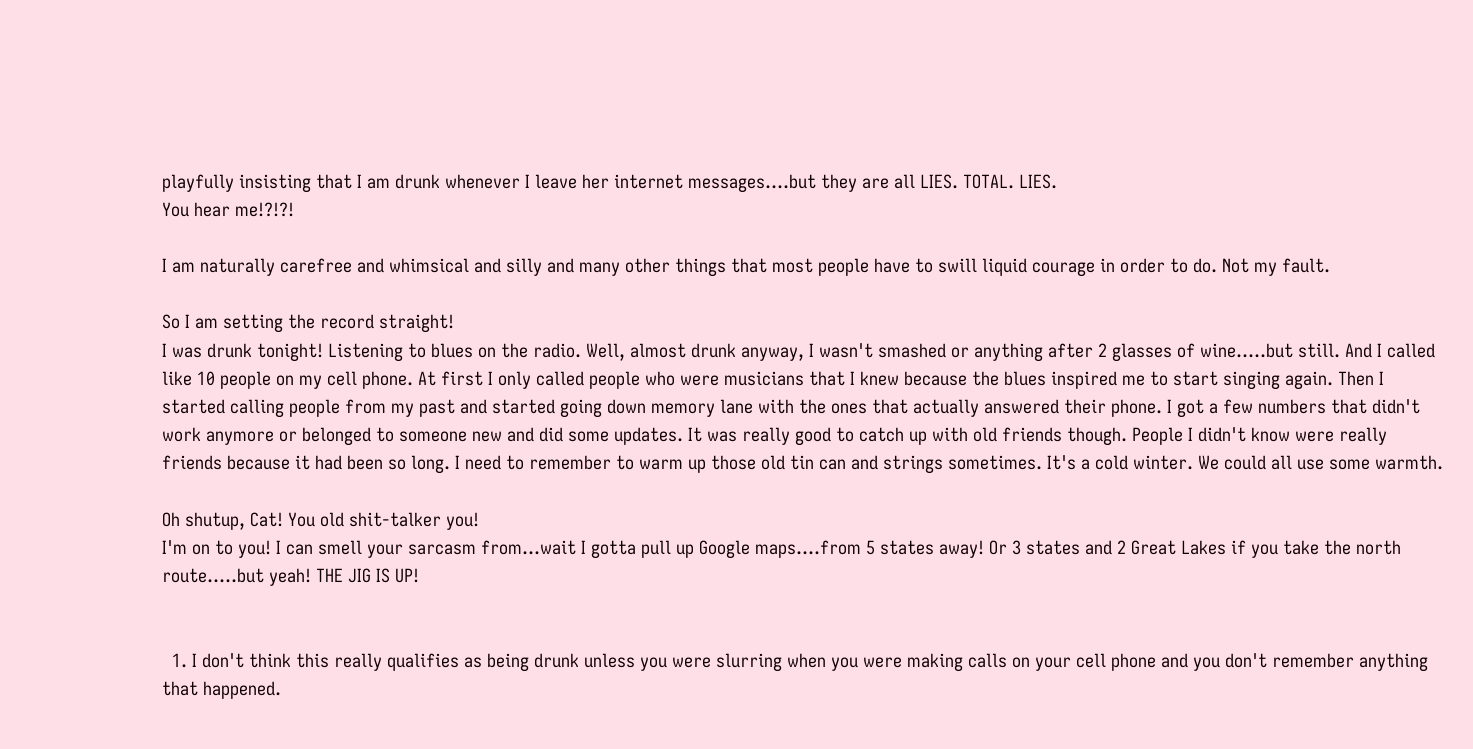playfully insisting that I am drunk whenever I leave her internet messages....but they are all LIES. TOTAL. LIES.
You hear me!?!?!

I am naturally carefree and whimsical and silly and many other things that most people have to swill liquid courage in order to do. Not my fault.

So I am setting the record straight!
I was drunk tonight! Listening to blues on the radio. Well, almost drunk anyway, I wasn't smashed or anything after 2 glasses of wine.....but still. And I called like 10 people on my cell phone. At first I only called people who were musicians that I knew because the blues inspired me to start singing again. Then I started calling people from my past and started going down memory lane with the ones that actually answered their phone. I got a few numbers that didn't work anymore or belonged to someone new and did some updates. It was really good to catch up with old friends though. People I didn't know were really friends because it had been so long. I need to remember to warm up those old tin can and strings sometimes. It's a cold winter. We could all use some warmth.

Oh shutup, Cat! You old shit-talker you!
I'm on to you! I can smell your sarcasm from...wait I gotta pull up Google maps....from 5 states away! Or 3 states and 2 Great Lakes if you take the north route.....but yeah! THE JIG IS UP!


  1. I don't think this really qualifies as being drunk unless you were slurring when you were making calls on your cell phone and you don't remember anything that happened.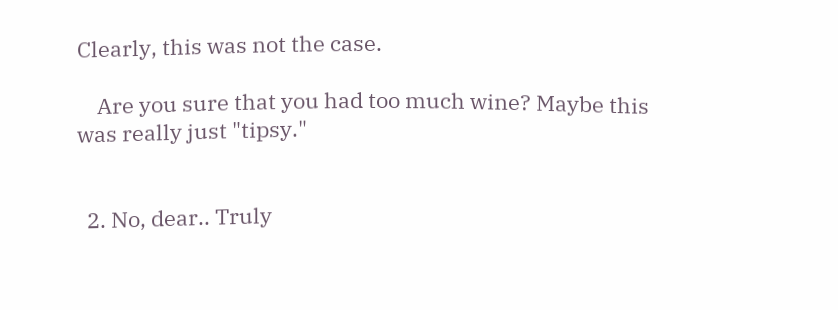Clearly, this was not the case.

    Are you sure that you had too much wine? Maybe this was really just "tipsy."


  2. No, dear.. Truly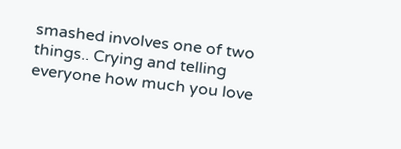smashed involves one of two things.. Crying and telling everyone how much you love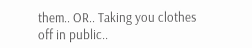them.. OR.. Taking you clothes off in public..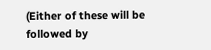(Either of these will be followed by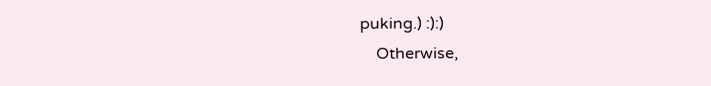puking.) :):)
    Otherwise,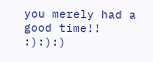you merely had a good time!! :):):)